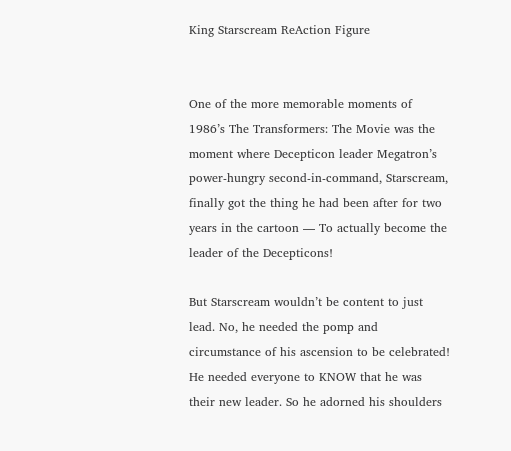King Starscream ReAction Figure


One of the more memorable moments of 1986’s The Transformers: The Movie was the moment where Decepticon leader Megatron’s power-hungry second-in-command, Starscream, finally got the thing he had been after for two years in the cartoon — To actually become the leader of the Decepticons!

But Starscream wouldn’t be content to just lead. No, he needed the pomp and circumstance of his ascension to be celebrated! He needed everyone to KNOW that he was their new leader. So he adorned his shoulders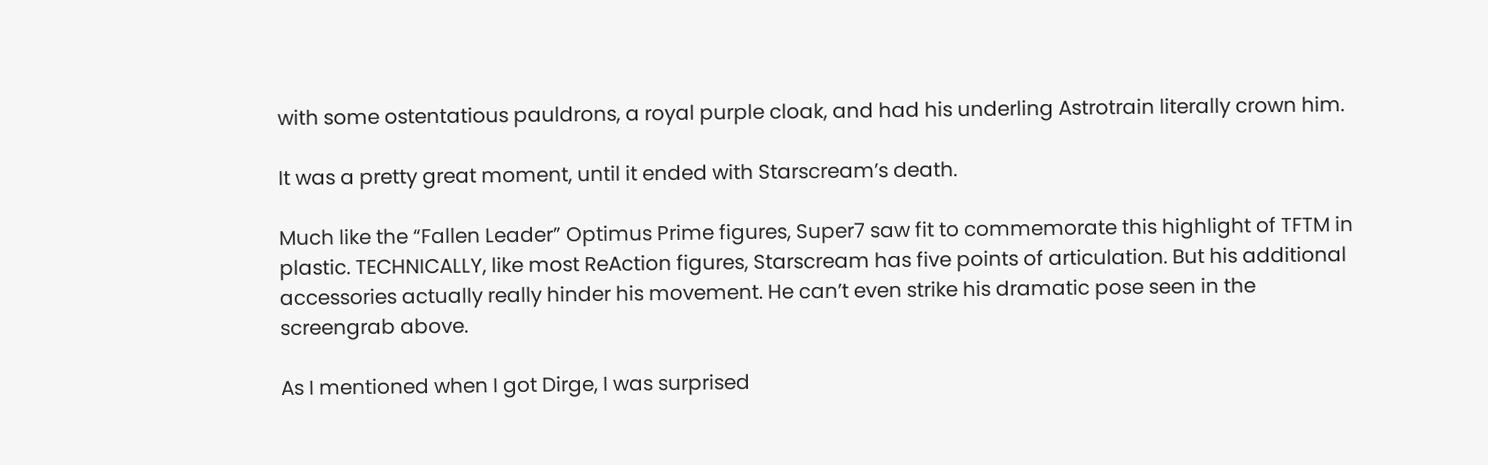with some ostentatious pauldrons, a royal purple cloak, and had his underling Astrotrain literally crown him.

It was a pretty great moment, until it ended with Starscream’s death.

Much like the “Fallen Leader” Optimus Prime figures, Super7 saw fit to commemorate this highlight of TFTM in plastic. TECHNICALLY, like most ReAction figures, Starscream has five points of articulation. But his additional accessories actually really hinder his movement. He can’t even strike his dramatic pose seen in the screengrab above.

As I mentioned when I got Dirge, I was surprised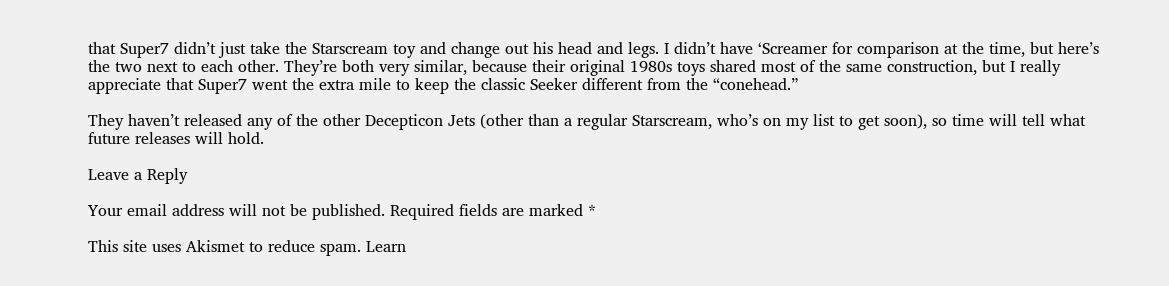that Super7 didn’t just take the Starscream toy and change out his head and legs. I didn’t have ‘Screamer for comparison at the time, but here’s the two next to each other. They’re both very similar, because their original 1980s toys shared most of the same construction, but I really appreciate that Super7 went the extra mile to keep the classic Seeker different from the “conehead.”

They haven’t released any of the other Decepticon Jets (other than a regular Starscream, who’s on my list to get soon), so time will tell what future releases will hold.

Leave a Reply

Your email address will not be published. Required fields are marked *

This site uses Akismet to reduce spam. Learn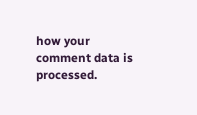how your comment data is processed.